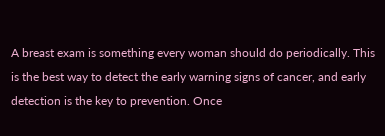A breast exam is something every woman should do periodically. This is the best way to detect the early warning signs of cancer, and early detection is the key to prevention. Once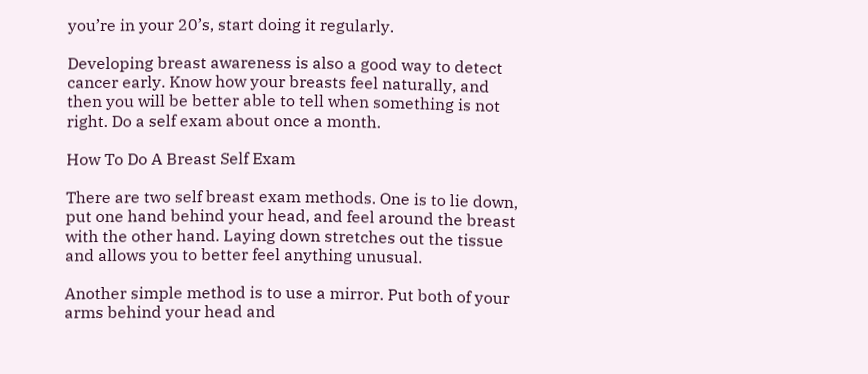you’re in your 20’s, start doing it regularly.

Developing breast awareness is also a good way to detect cancer early. Know how your breasts feel naturally, and then you will be better able to tell when something is not right. Do a self exam about once a month.

How To Do A Breast Self Exam

There are two self breast exam methods. One is to lie down, put one hand behind your head, and feel around the breast with the other hand. Laying down stretches out the tissue and allows you to better feel anything unusual.

Another simple method is to use a mirror. Put both of your arms behind your head and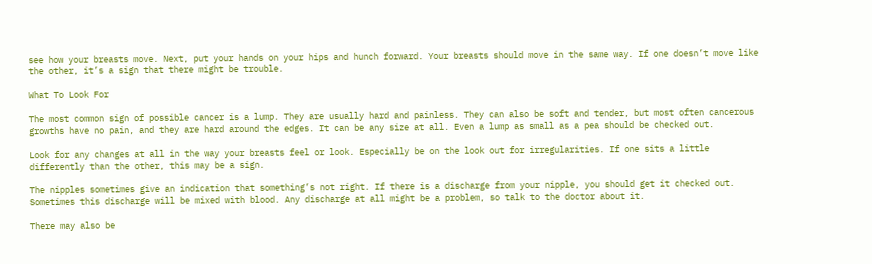see how your breasts move. Next, put your hands on your hips and hunch forward. Your breasts should move in the same way. If one doesn’t move like the other, it’s a sign that there might be trouble.

What To Look For

The most common sign of possible cancer is a lump. They are usually hard and painless. They can also be soft and tender, but most often cancerous growths have no pain, and they are hard around the edges. It can be any size at all. Even a lump as small as a pea should be checked out.

Look for any changes at all in the way your breasts feel or look. Especially be on the look out for irregularities. If one sits a little differently than the other, this may be a sign.

The nipples sometimes give an indication that something’s not right. If there is a discharge from your nipple, you should get it checked out. Sometimes this discharge will be mixed with blood. Any discharge at all might be a problem, so talk to the doctor about it.

There may also be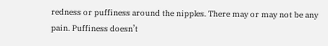redness or puffiness around the nipples. There may or may not be any pain. Puffiness doesn’t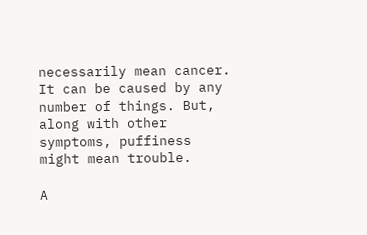necessarily mean cancer. It can be caused by any number of things. But, along with other symptoms, puffiness might mean trouble.

A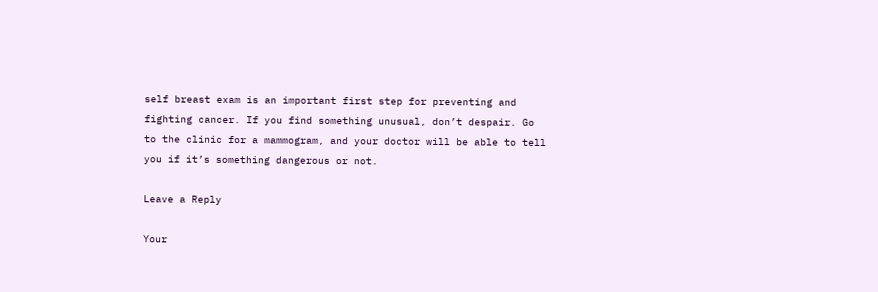self breast exam is an important first step for preventing and fighting cancer. If you find something unusual, don’t despair. Go to the clinic for a mammogram, and your doctor will be able to tell you if it’s something dangerous or not.

Leave a Reply

Your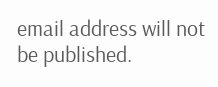email address will not be published.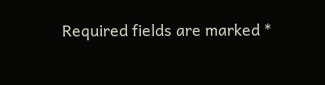Required fields are marked *